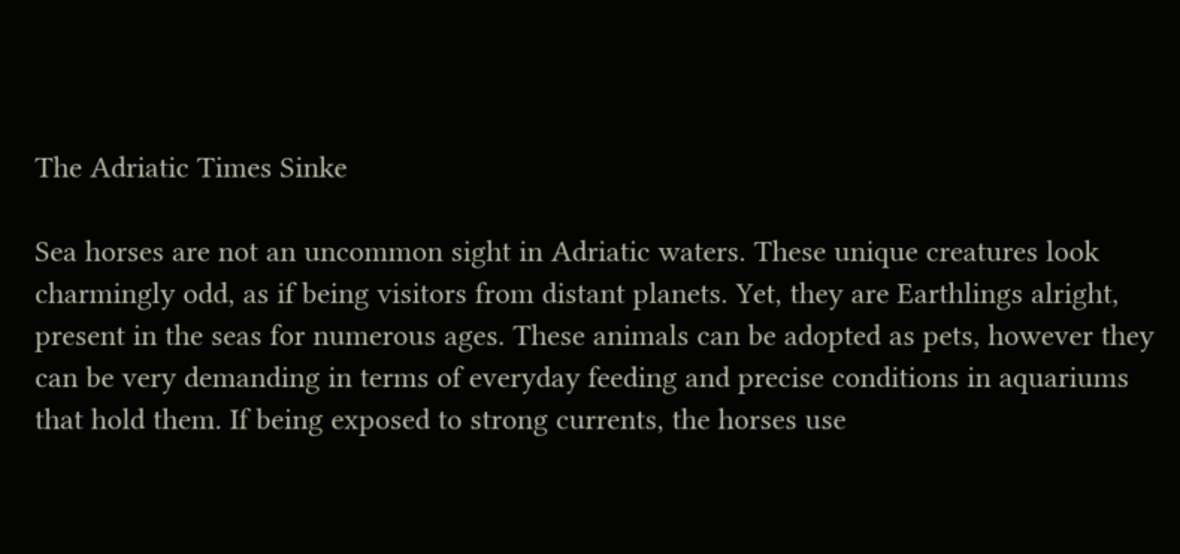The Adriatic Times Sinke

Sea horses are not an uncommon sight in Adriatic waters. These unique creatures look charmingly odd, as if being visitors from distant planets. Yet, they are Earthlings alright, present in the seas for numerous ages. These animals can be adopted as pets, however they can be very demanding in terms of everyday feeding and precise conditions in aquariums that hold them. If being exposed to strong currents, the horses use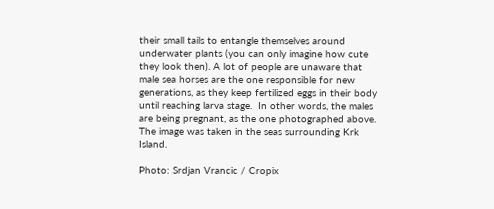their small tails to entangle themselves around underwater plants (you can only imagine how cute they look then). A lot of people are unaware that male sea horses are the one responsible for new generations, as they keep fertilized eggs in their body until reaching larva stage.  In other words, the males are being pregnant, as the one photographed above. The image was taken in the seas surrounding Krk Island.

Photo: Srdjan Vrancic / Cropix